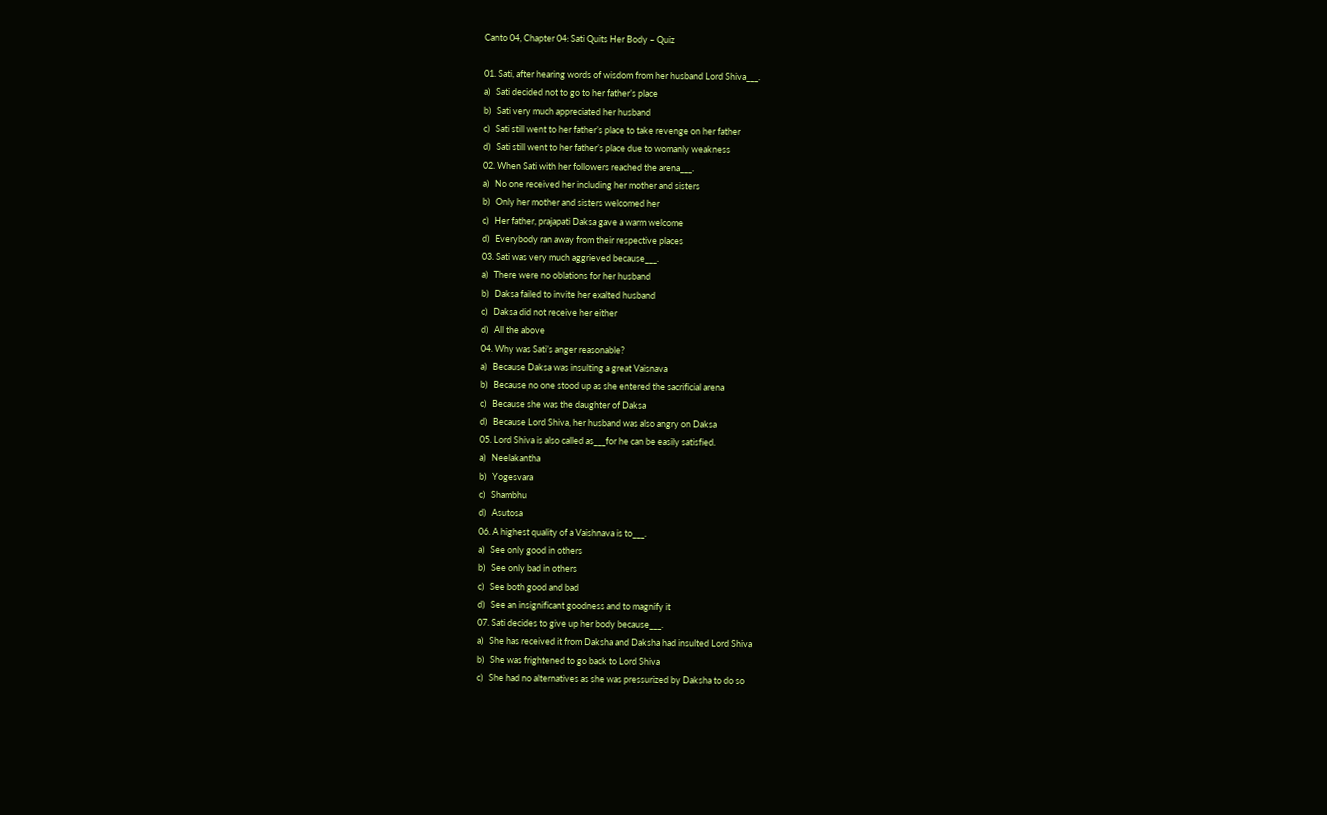Canto 04, Chapter 04: Sati Quits Her Body – Quiz

01. Sati, after hearing words of wisdom from her husband Lord Shiva___.
a)   Sati decided not to go to her father’s place
b)   Sati very much appreciated her husband
c)   Sati still went to her father’s place to take revenge on her father
d)   Sati still went to her father’s place due to womanly weakness
02. When Sati with her followers reached the arena___.
a)   No one received her including her mother and sisters
b)   Only her mother and sisters welcomed her
c)   Her father, prajapati Daksa gave a warm welcome
d)   Everybody ran away from their respective places
03. Sati was very much aggrieved because___.
a)   There were no oblations for her husband
b)   Daksa failed to invite her exalted husband
c)   Daksa did not receive her either
d)   All the above
04. Why was Sati’s anger reasonable?
a)   Because Daksa was insulting a great Vaisnava
b)   Because no one stood up as she entered the sacrificial arena
c)   Because she was the daughter of Daksa
d)   Because Lord Shiva, her husband was also angry on Daksa
05. Lord Shiva is also called as___for he can be easily satisfied.
a)   Neelakantha
b)   Yogesvara
c)   Shambhu
d)   Asutosa
06. A highest quality of a Vaishnava is to___.
a)   See only good in others
b)   See only bad in others
c)   See both good and bad
d)   See an insignificant goodness and to magnify it
07. Sati decides to give up her body because___.
a)   She has received it from Daksha and Daksha had insulted Lord Shiva
b)   She was frightened to go back to Lord Shiva
c)   She had no alternatives as she was pressurized by Daksha to do so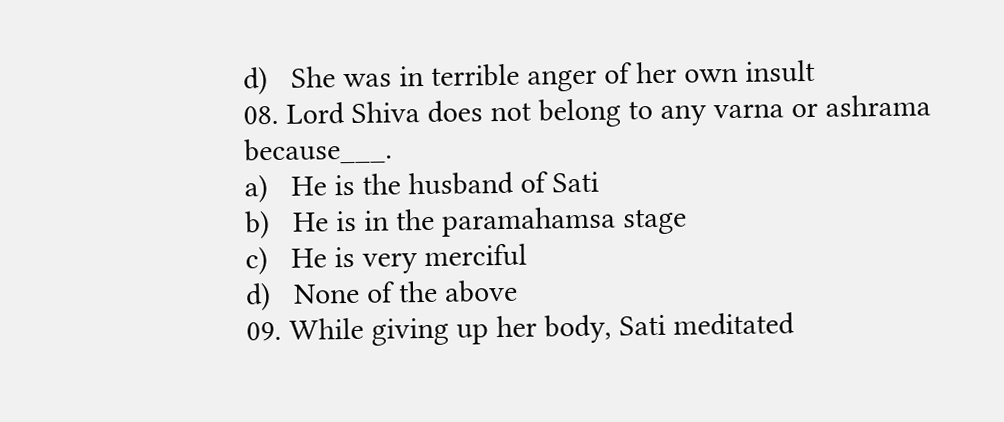d)   She was in terrible anger of her own insult
08. Lord Shiva does not belong to any varna or ashrama because___.
a)   He is the husband of Sati
b)   He is in the paramahamsa stage
c)   He is very merciful
d)   None of the above
09. While giving up her body, Sati meditated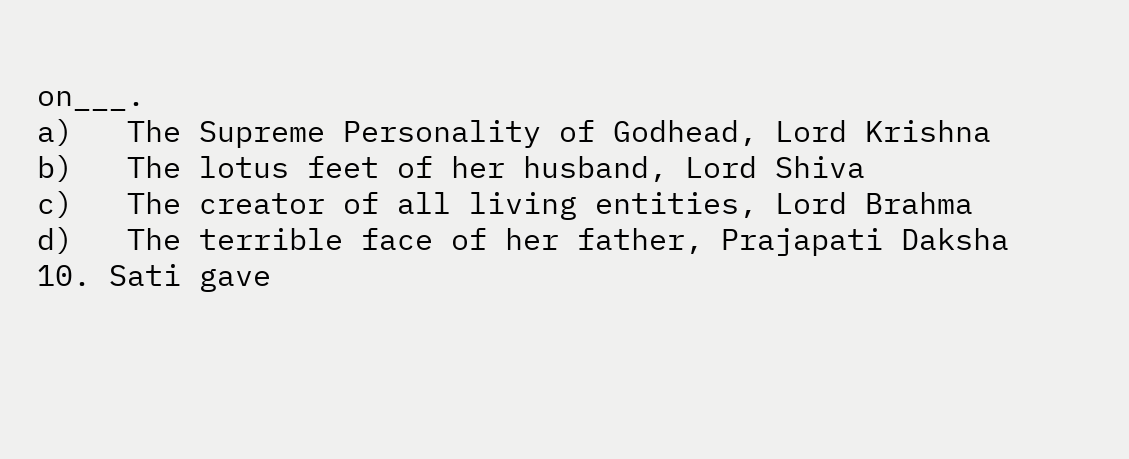on___.
a)   The Supreme Personality of Godhead, Lord Krishna
b)   The lotus feet of her husband, Lord Shiva
c)   The creator of all living entities, Lord Brahma
d)   The terrible face of her father, Prajapati Daksha
10. Sati gave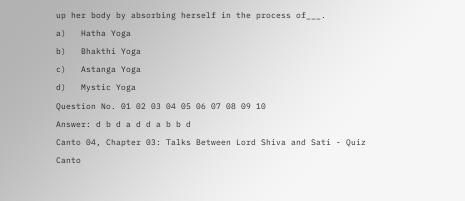up her body by absorbing herself in the process of___.
a)   Hatha Yoga
b)   Bhakthi Yoga
c)   Astanga Yoga
d)   Mystic Yoga
Question No. 01 02 03 04 05 06 07 08 09 10
Answer: d b d a d d a b b d
Canto 04, Chapter 03: Talks Between Lord Shiva and Sati - Quiz
Canto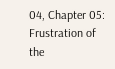04, Chapter 05: Frustration of the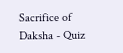Sacrifice of Daksha - Quiz